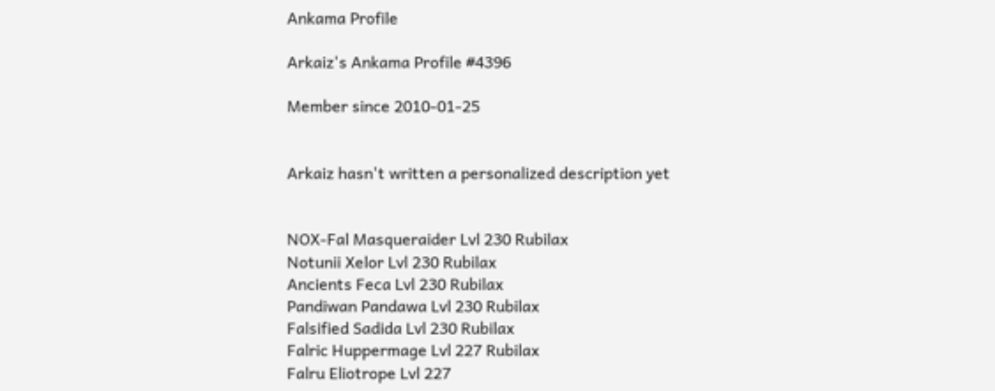Ankama Profile

Arkaiz's Ankama Profile #4396

Member since 2010-01-25


Arkaiz hasn't written a personalized description yet


NOX-Fal Masqueraider Lvl 230 Rubilax
Notunii Xelor Lvl 230 Rubilax
Ancients Feca Lvl 230 Rubilax
Pandiwan Pandawa Lvl 230 Rubilax
Falsified Sadida Lvl 230 Rubilax
Falric Huppermage Lvl 227 Rubilax
Falru Eliotrope Lvl 227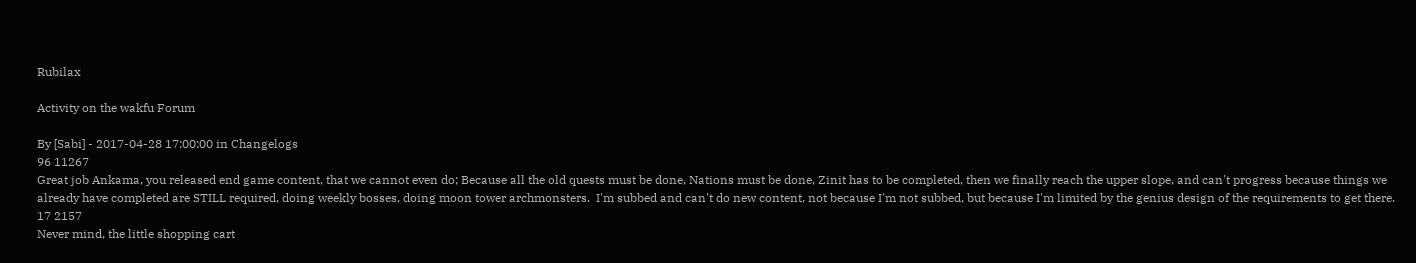Rubilax

Activity on the wakfu Forum

By [Sabi] - 2017-04-28 17:00:00 in Changelogs
96 11267
Great job Ankama, you released end game content, that we cannot even do; Because all the old quests must be done, Nations must be done, Zinit has to be completed, then we finally reach the upper slope, and can't progress because things we already have completed are STILL required, doing weekly bosses, doing moon tower archmonsters.  I'm subbed and can't do new content, not because I'm not subbed, but because I'm limited by the genius design of the requirements to get there.
17 2157
Never mind, the little shopping cart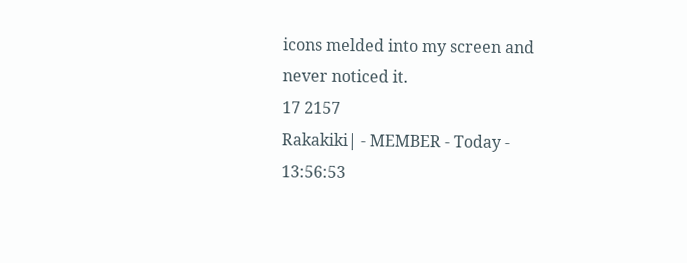icons melded into my screen and never noticed it.
17 2157
Rakakiki| - MEMBER - Today - 13:56:53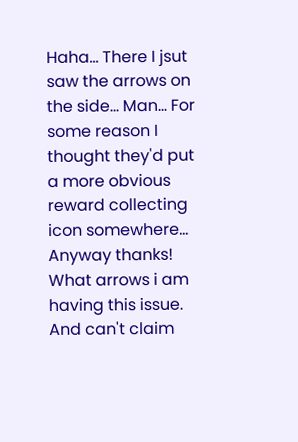Haha... There I jsut saw the arrows on the side... Man... For some reason I thought they'd put a more obvious reward collecting icon somewhere... Anyway thanks!
What arrows i am having this issue. And can't claim